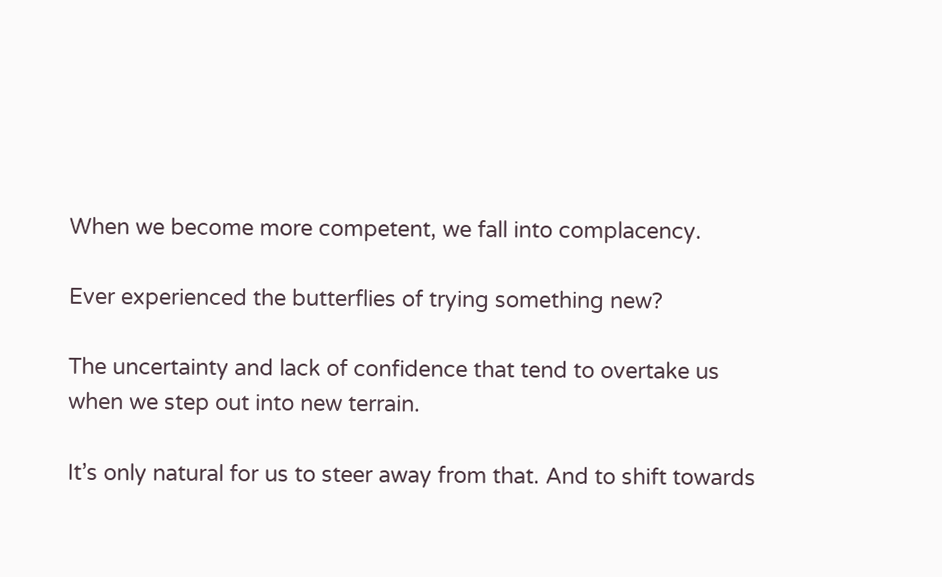When we become more competent, we fall into complacency.

Ever experienced the butterflies of trying something new?

The uncertainty and lack of confidence that tend to overtake us when we step out into new terrain.

It’s only natural for us to steer away from that. And to shift towards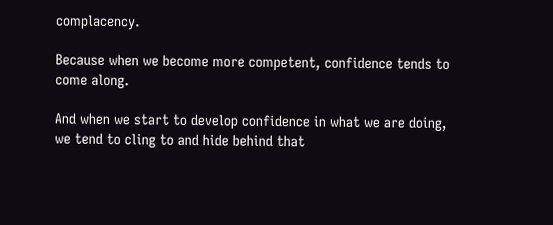complacency.

Because when we become more competent, confidence tends to come along.

And when we start to develop confidence in what we are doing, we tend to cling to and hide behind that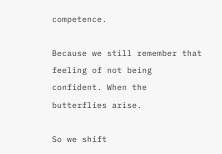competence.

Because we still remember that feeling of not being confident. When the butterflies arise.

So we shift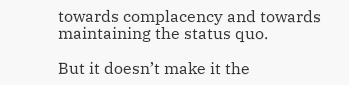towards complacency and towards maintaining the status quo.

But it doesn’t make it the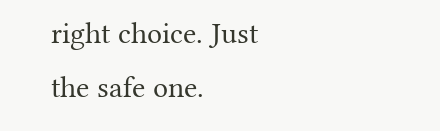right choice. Just the safe one.